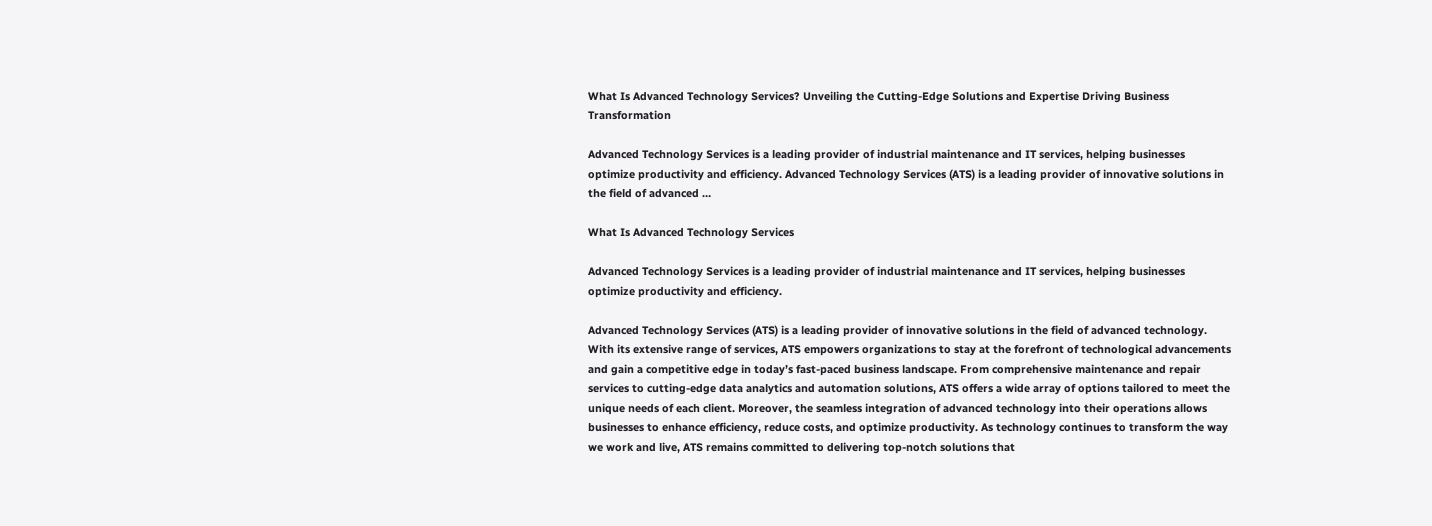What Is Advanced Technology Services? Unveiling the Cutting-Edge Solutions and Expertise Driving Business Transformation

Advanced Technology Services is a leading provider of industrial maintenance and IT services, helping businesses optimize productivity and efficiency. Advanced Technology Services (ATS) is a leading provider of innovative solutions in the field of advanced …

What Is Advanced Technology Services

Advanced Technology Services is a leading provider of industrial maintenance and IT services, helping businesses optimize productivity and efficiency.

Advanced Technology Services (ATS) is a leading provider of innovative solutions in the field of advanced technology. With its extensive range of services, ATS empowers organizations to stay at the forefront of technological advancements and gain a competitive edge in today’s fast-paced business landscape. From comprehensive maintenance and repair services to cutting-edge data analytics and automation solutions, ATS offers a wide array of options tailored to meet the unique needs of each client. Moreover, the seamless integration of advanced technology into their operations allows businesses to enhance efficiency, reduce costs, and optimize productivity. As technology continues to transform the way we work and live, ATS remains committed to delivering top-notch solutions that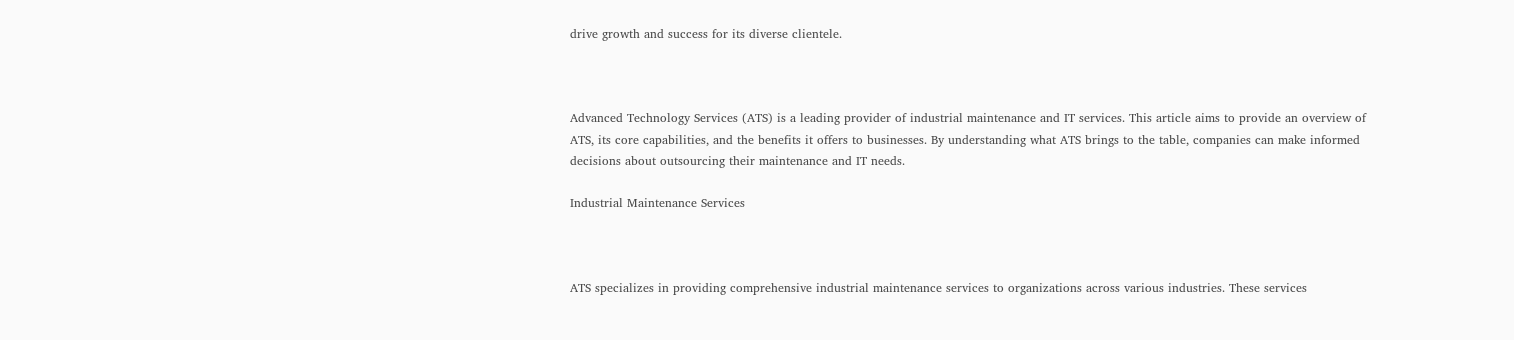drive growth and success for its diverse clientele.



Advanced Technology Services (ATS) is a leading provider of industrial maintenance and IT services. This article aims to provide an overview of ATS, its core capabilities, and the benefits it offers to businesses. By understanding what ATS brings to the table, companies can make informed decisions about outsourcing their maintenance and IT needs.

Industrial Maintenance Services



ATS specializes in providing comprehensive industrial maintenance services to organizations across various industries. These services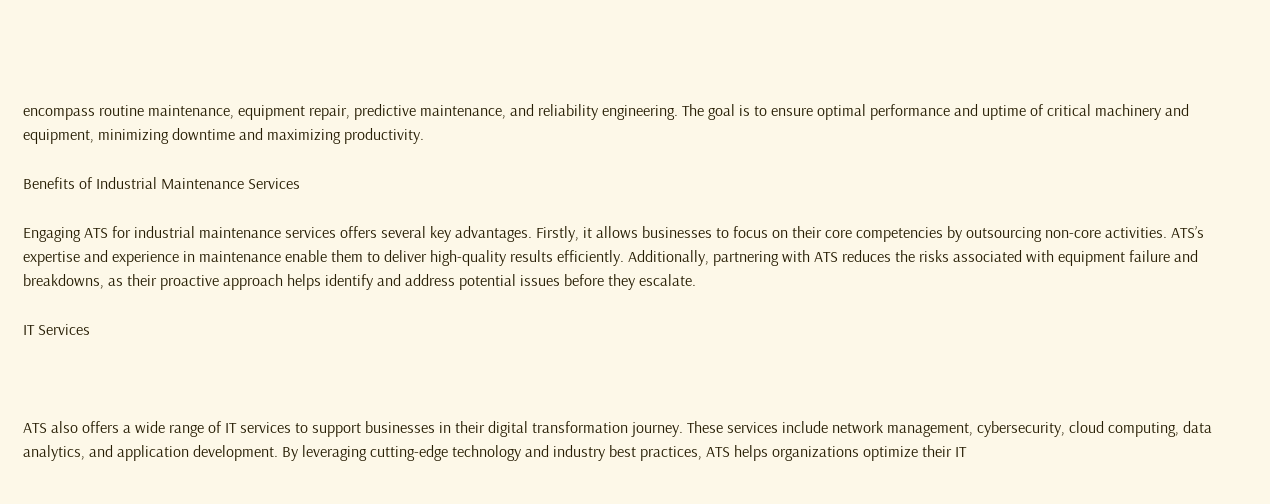encompass routine maintenance, equipment repair, predictive maintenance, and reliability engineering. The goal is to ensure optimal performance and uptime of critical machinery and equipment, minimizing downtime and maximizing productivity.

Benefits of Industrial Maintenance Services

Engaging ATS for industrial maintenance services offers several key advantages. Firstly, it allows businesses to focus on their core competencies by outsourcing non-core activities. ATS’s expertise and experience in maintenance enable them to deliver high-quality results efficiently. Additionally, partnering with ATS reduces the risks associated with equipment failure and breakdowns, as their proactive approach helps identify and address potential issues before they escalate.

IT Services



ATS also offers a wide range of IT services to support businesses in their digital transformation journey. These services include network management, cybersecurity, cloud computing, data analytics, and application development. By leveraging cutting-edge technology and industry best practices, ATS helps organizations optimize their IT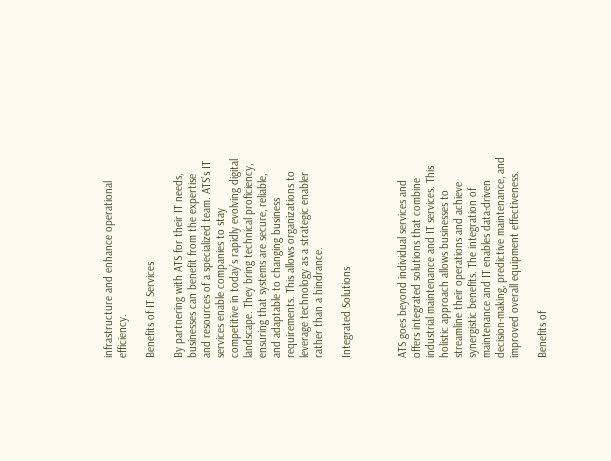infrastructure and enhance operational efficiency.

Benefits of IT Services

By partnering with ATS for their IT needs, businesses can benefit from the expertise and resources of a specialized team. ATS’s IT services enable companies to stay competitive in today’s rapidly evolving digital landscape. They bring technical proficiency, ensuring that systems are secure, reliable, and adaptable to changing business requirements. This allows organizations to leverage technology as a strategic enabler rather than a hindrance.

Integrated Solutions



ATS goes beyond individual services and offers integrated solutions that combine industrial maintenance and IT services. This holistic approach allows businesses to streamline their operations and achieve synergistic benefits. The integration of maintenance and IT enables data-driven decision-making, predictive maintenance, and improved overall equipment effectiveness.

Benefits of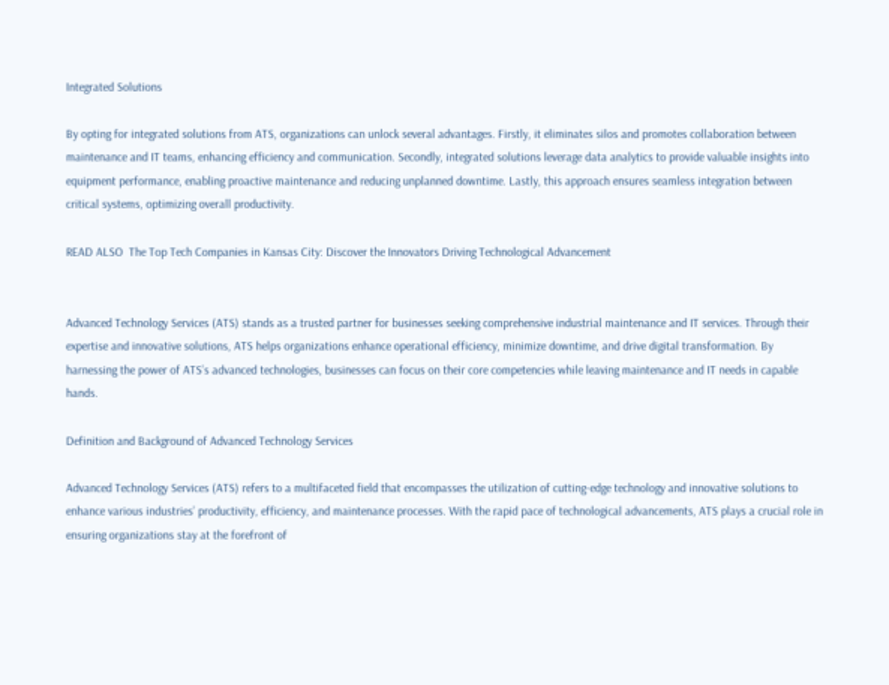Integrated Solutions

By opting for integrated solutions from ATS, organizations can unlock several advantages. Firstly, it eliminates silos and promotes collaboration between maintenance and IT teams, enhancing efficiency and communication. Secondly, integrated solutions leverage data analytics to provide valuable insights into equipment performance, enabling proactive maintenance and reducing unplanned downtime. Lastly, this approach ensures seamless integration between critical systems, optimizing overall productivity.

READ ALSO  The Top Tech Companies in Kansas City: Discover the Innovators Driving Technological Advancement


Advanced Technology Services (ATS) stands as a trusted partner for businesses seeking comprehensive industrial maintenance and IT services. Through their expertise and innovative solutions, ATS helps organizations enhance operational efficiency, minimize downtime, and drive digital transformation. By harnessing the power of ATS’s advanced technologies, businesses can focus on their core competencies while leaving maintenance and IT needs in capable hands.

Definition and Background of Advanced Technology Services

Advanced Technology Services (ATS) refers to a multifaceted field that encompasses the utilization of cutting-edge technology and innovative solutions to enhance various industries’ productivity, efficiency, and maintenance processes. With the rapid pace of technological advancements, ATS plays a crucial role in ensuring organizations stay at the forefront of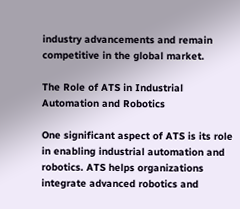industry advancements and remain competitive in the global market.

The Role of ATS in Industrial Automation and Robotics

One significant aspect of ATS is its role in enabling industrial automation and robotics. ATS helps organizations integrate advanced robotics and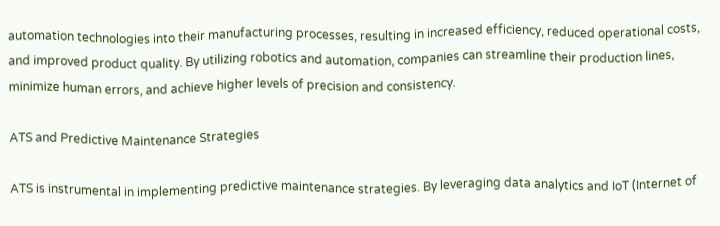automation technologies into their manufacturing processes, resulting in increased efficiency, reduced operational costs, and improved product quality. By utilizing robotics and automation, companies can streamline their production lines, minimize human errors, and achieve higher levels of precision and consistency.

ATS and Predictive Maintenance Strategies

ATS is instrumental in implementing predictive maintenance strategies. By leveraging data analytics and IoT (Internet of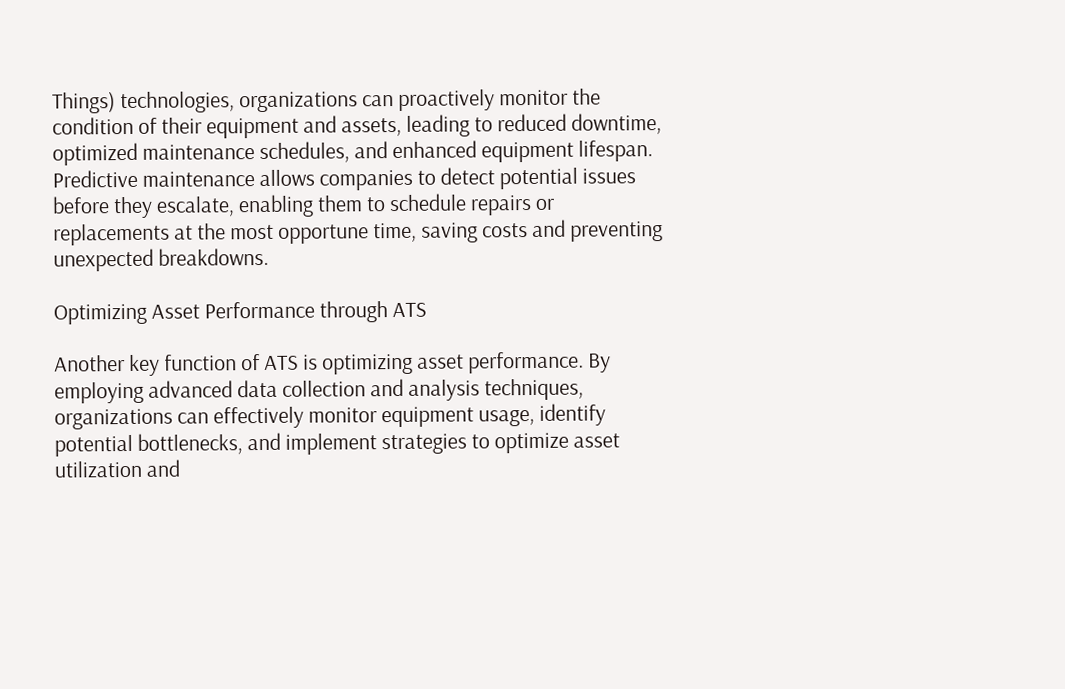Things) technologies, organizations can proactively monitor the condition of their equipment and assets, leading to reduced downtime, optimized maintenance schedules, and enhanced equipment lifespan. Predictive maintenance allows companies to detect potential issues before they escalate, enabling them to schedule repairs or replacements at the most opportune time, saving costs and preventing unexpected breakdowns.

Optimizing Asset Performance through ATS

Another key function of ATS is optimizing asset performance. By employing advanced data collection and analysis techniques, organizations can effectively monitor equipment usage, identify potential bottlenecks, and implement strategies to optimize asset utilization and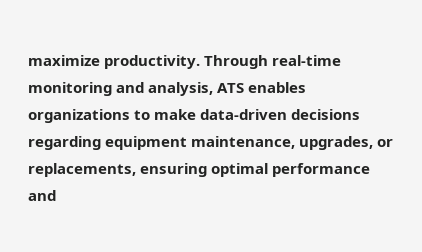maximize productivity. Through real-time monitoring and analysis, ATS enables organizations to make data-driven decisions regarding equipment maintenance, upgrades, or replacements, ensuring optimal performance and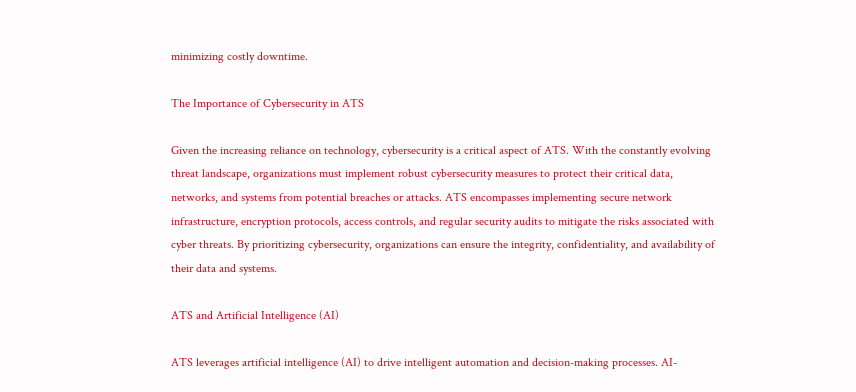minimizing costly downtime.

The Importance of Cybersecurity in ATS

Given the increasing reliance on technology, cybersecurity is a critical aspect of ATS. With the constantly evolving threat landscape, organizations must implement robust cybersecurity measures to protect their critical data, networks, and systems from potential breaches or attacks. ATS encompasses implementing secure network infrastructure, encryption protocols, access controls, and regular security audits to mitigate the risks associated with cyber threats. By prioritizing cybersecurity, organizations can ensure the integrity, confidentiality, and availability of their data and systems.

ATS and Artificial Intelligence (AI)

ATS leverages artificial intelligence (AI) to drive intelligent automation and decision-making processes. AI-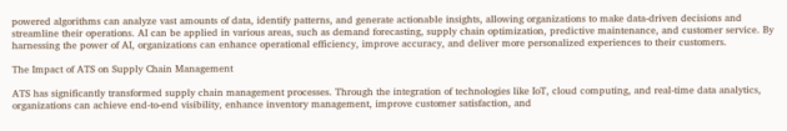powered algorithms can analyze vast amounts of data, identify patterns, and generate actionable insights, allowing organizations to make data-driven decisions and streamline their operations. AI can be applied in various areas, such as demand forecasting, supply chain optimization, predictive maintenance, and customer service. By harnessing the power of AI, organizations can enhance operational efficiency, improve accuracy, and deliver more personalized experiences to their customers.

The Impact of ATS on Supply Chain Management

ATS has significantly transformed supply chain management processes. Through the integration of technologies like IoT, cloud computing, and real-time data analytics, organizations can achieve end-to-end visibility, enhance inventory management, improve customer satisfaction, and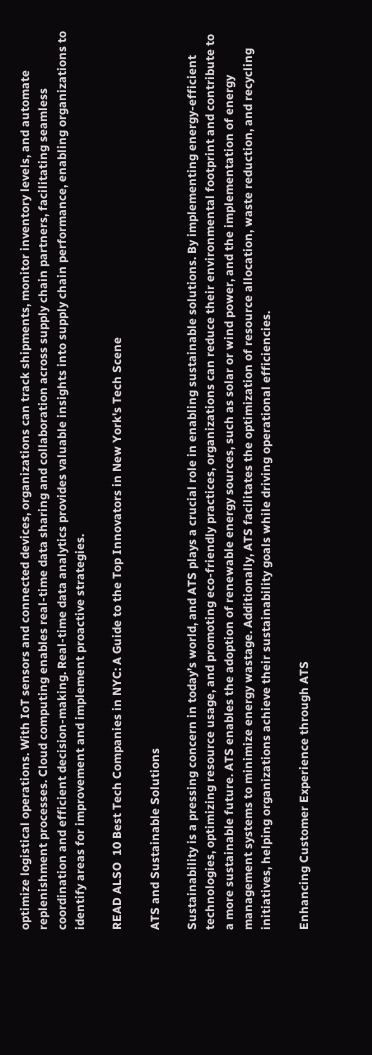optimize logistical operations. With IoT sensors and connected devices, organizations can track shipments, monitor inventory levels, and automate replenishment processes. Cloud computing enables real-time data sharing and collaboration across supply chain partners, facilitating seamless coordination and efficient decision-making. Real-time data analytics provides valuable insights into supply chain performance, enabling organizations to identify areas for improvement and implement proactive strategies.

READ ALSO  10 Best Tech Companies in NYC: A Guide to the Top Innovators in New York's Tech Scene

ATS and Sustainable Solutions

Sustainability is a pressing concern in today’s world, and ATS plays a crucial role in enabling sustainable solutions. By implementing energy-efficient technologies, optimizing resource usage, and promoting eco-friendly practices, organizations can reduce their environmental footprint and contribute to a more sustainable future. ATS enables the adoption of renewable energy sources, such as solar or wind power, and the implementation of energy management systems to minimize energy wastage. Additionally, ATS facilitates the optimization of resource allocation, waste reduction, and recycling initiatives, helping organizations achieve their sustainability goals while driving operational efficiencies.

Enhancing Customer Experience through ATS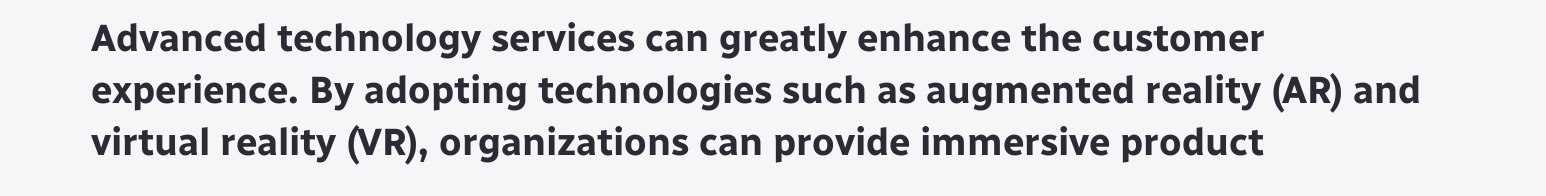Advanced technology services can greatly enhance the customer experience. By adopting technologies such as augmented reality (AR) and virtual reality (VR), organizations can provide immersive product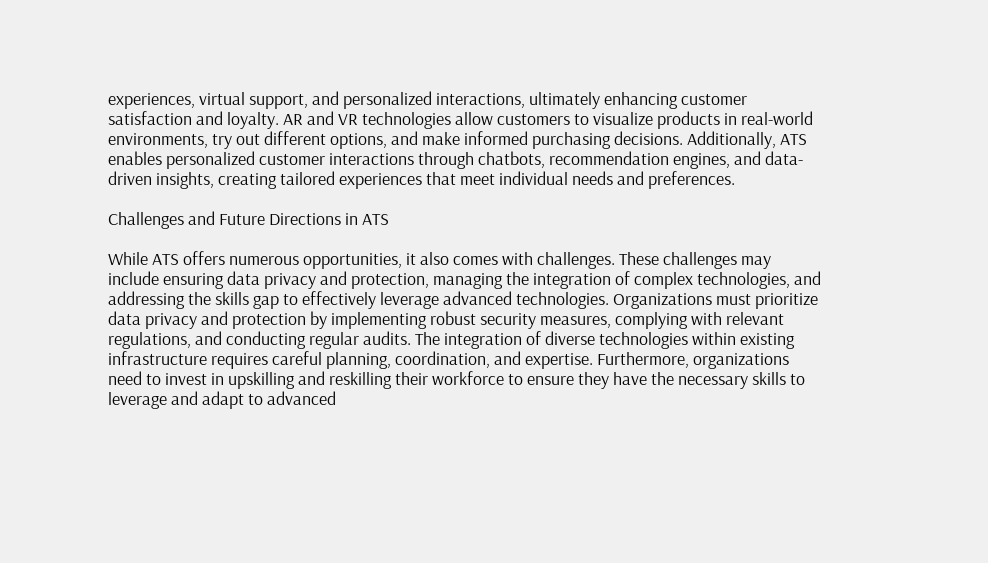experiences, virtual support, and personalized interactions, ultimately enhancing customer satisfaction and loyalty. AR and VR technologies allow customers to visualize products in real-world environments, try out different options, and make informed purchasing decisions. Additionally, ATS enables personalized customer interactions through chatbots, recommendation engines, and data-driven insights, creating tailored experiences that meet individual needs and preferences.

Challenges and Future Directions in ATS

While ATS offers numerous opportunities, it also comes with challenges. These challenges may include ensuring data privacy and protection, managing the integration of complex technologies, and addressing the skills gap to effectively leverage advanced technologies. Organizations must prioritize data privacy and protection by implementing robust security measures, complying with relevant regulations, and conducting regular audits. The integration of diverse technologies within existing infrastructure requires careful planning, coordination, and expertise. Furthermore, organizations need to invest in upskilling and reskilling their workforce to ensure they have the necessary skills to leverage and adapt to advanced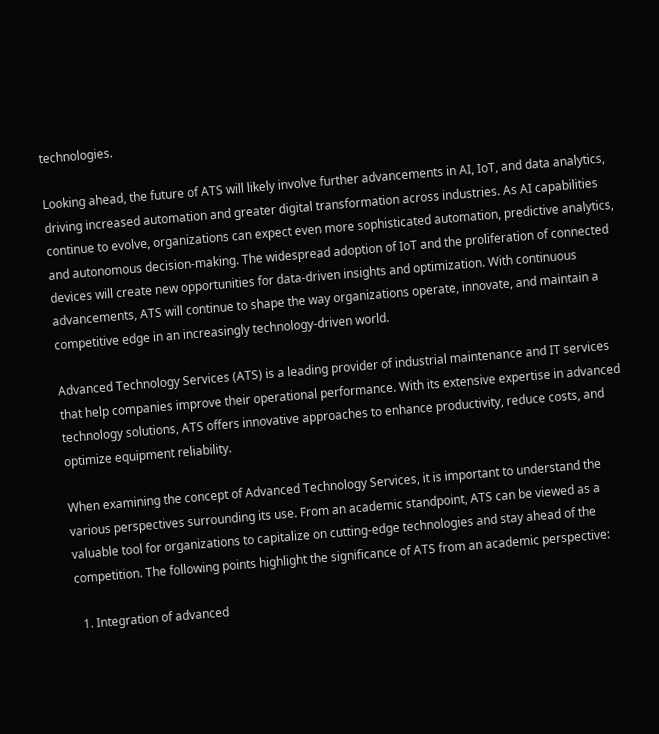technologies.

Looking ahead, the future of ATS will likely involve further advancements in AI, IoT, and data analytics, driving increased automation and greater digital transformation across industries. As AI capabilities continue to evolve, organizations can expect even more sophisticated automation, predictive analytics, and autonomous decision-making. The widespread adoption of IoT and the proliferation of connected devices will create new opportunities for data-driven insights and optimization. With continuous advancements, ATS will continue to shape the way organizations operate, innovate, and maintain a competitive edge in an increasingly technology-driven world.

Advanced Technology Services (ATS) is a leading provider of industrial maintenance and IT services that help companies improve their operational performance. With its extensive expertise in advanced technology solutions, ATS offers innovative approaches to enhance productivity, reduce costs, and optimize equipment reliability.

When examining the concept of Advanced Technology Services, it is important to understand the various perspectives surrounding its use. From an academic standpoint, ATS can be viewed as a valuable tool for organizations to capitalize on cutting-edge technologies and stay ahead of the competition. The following points highlight the significance of ATS from an academic perspective:

  1. Integration of advanced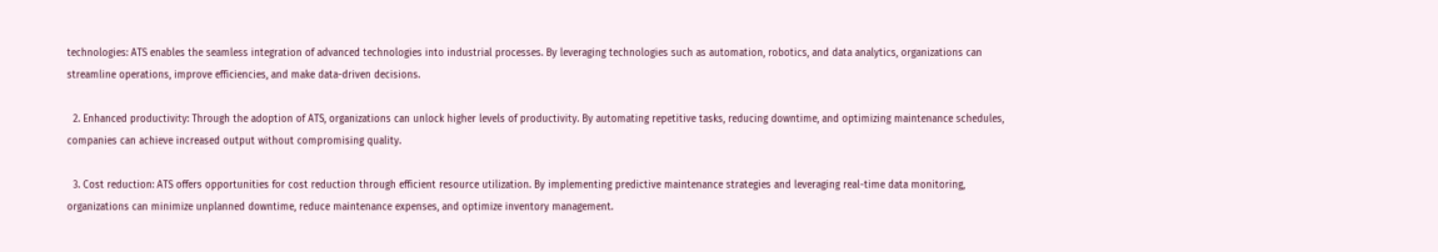technologies: ATS enables the seamless integration of advanced technologies into industrial processes. By leveraging technologies such as automation, robotics, and data analytics, organizations can streamline operations, improve efficiencies, and make data-driven decisions.

  2. Enhanced productivity: Through the adoption of ATS, organizations can unlock higher levels of productivity. By automating repetitive tasks, reducing downtime, and optimizing maintenance schedules, companies can achieve increased output without compromising quality.

  3. Cost reduction: ATS offers opportunities for cost reduction through efficient resource utilization. By implementing predictive maintenance strategies and leveraging real-time data monitoring, organizations can minimize unplanned downtime, reduce maintenance expenses, and optimize inventory management.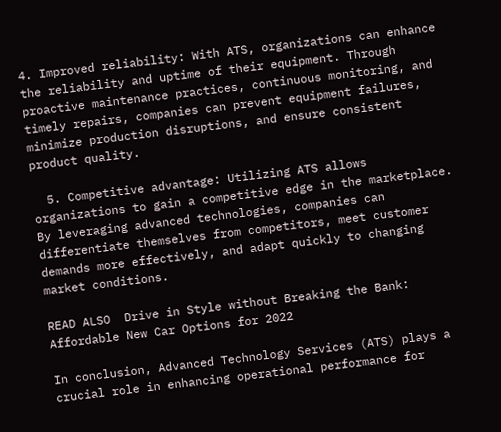4. Improved reliability: With ATS, organizations can enhance the reliability and uptime of their equipment. Through proactive maintenance practices, continuous monitoring, and timely repairs, companies can prevent equipment failures, minimize production disruptions, and ensure consistent product quality.

  5. Competitive advantage: Utilizing ATS allows organizations to gain a competitive edge in the marketplace. By leveraging advanced technologies, companies can differentiate themselves from competitors, meet customer demands more effectively, and adapt quickly to changing market conditions.

READ ALSO  Drive in Style without Breaking the Bank: Affordable New Car Options for 2022

In conclusion, Advanced Technology Services (ATS) plays a crucial role in enhancing operational performance for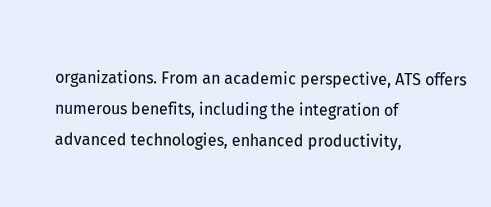organizations. From an academic perspective, ATS offers numerous benefits, including the integration of advanced technologies, enhanced productivity,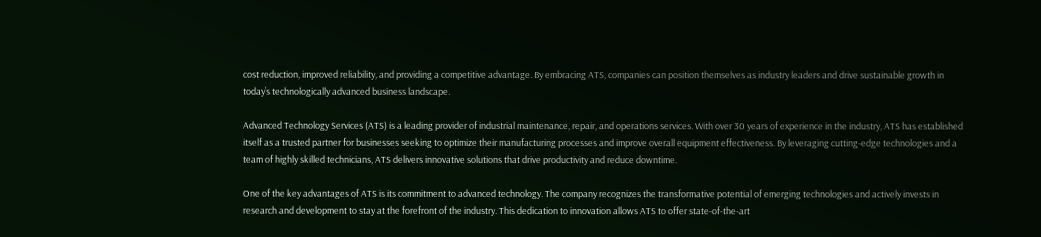cost reduction, improved reliability, and providing a competitive advantage. By embracing ATS, companies can position themselves as industry leaders and drive sustainable growth in today’s technologically advanced business landscape.

Advanced Technology Services (ATS) is a leading provider of industrial maintenance, repair, and operations services. With over 30 years of experience in the industry, ATS has established itself as a trusted partner for businesses seeking to optimize their manufacturing processes and improve overall equipment effectiveness. By leveraging cutting-edge technologies and a team of highly skilled technicians, ATS delivers innovative solutions that drive productivity and reduce downtime.

One of the key advantages of ATS is its commitment to advanced technology. The company recognizes the transformative potential of emerging technologies and actively invests in research and development to stay at the forefront of the industry. This dedication to innovation allows ATS to offer state-of-the-art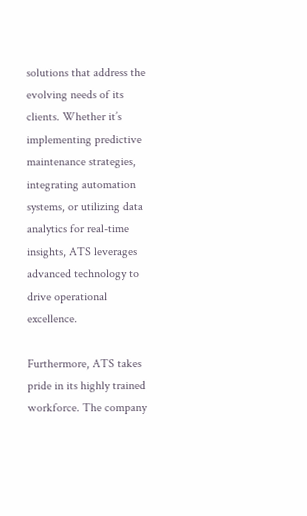solutions that address the evolving needs of its clients. Whether it’s implementing predictive maintenance strategies, integrating automation systems, or utilizing data analytics for real-time insights, ATS leverages advanced technology to drive operational excellence.

Furthermore, ATS takes pride in its highly trained workforce. The company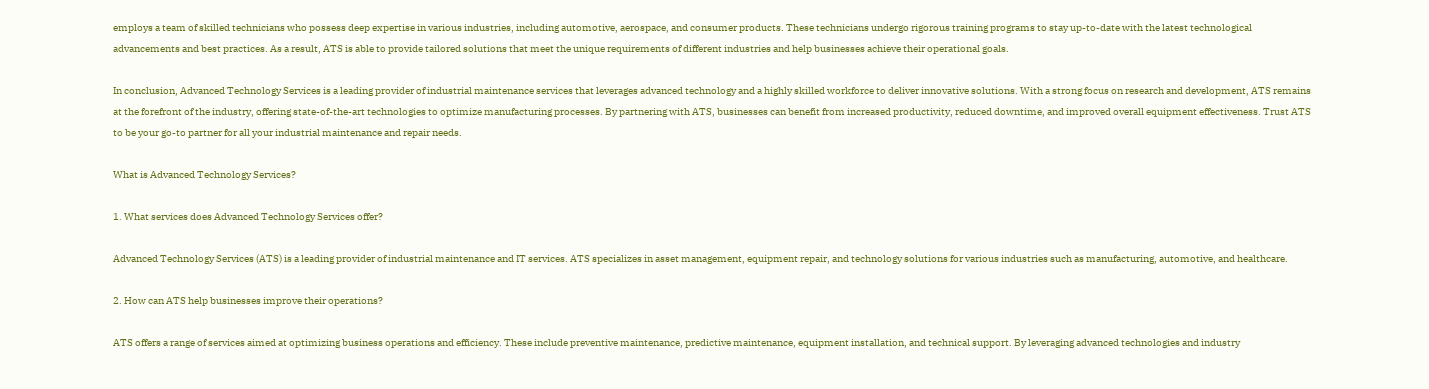employs a team of skilled technicians who possess deep expertise in various industries, including automotive, aerospace, and consumer products. These technicians undergo rigorous training programs to stay up-to-date with the latest technological advancements and best practices. As a result, ATS is able to provide tailored solutions that meet the unique requirements of different industries and help businesses achieve their operational goals.

In conclusion, Advanced Technology Services is a leading provider of industrial maintenance services that leverages advanced technology and a highly skilled workforce to deliver innovative solutions. With a strong focus on research and development, ATS remains at the forefront of the industry, offering state-of-the-art technologies to optimize manufacturing processes. By partnering with ATS, businesses can benefit from increased productivity, reduced downtime, and improved overall equipment effectiveness. Trust ATS to be your go-to partner for all your industrial maintenance and repair needs.

What is Advanced Technology Services?

1. What services does Advanced Technology Services offer?

Advanced Technology Services (ATS) is a leading provider of industrial maintenance and IT services. ATS specializes in asset management, equipment repair, and technology solutions for various industries such as manufacturing, automotive, and healthcare.

2. How can ATS help businesses improve their operations?

ATS offers a range of services aimed at optimizing business operations and efficiency. These include preventive maintenance, predictive maintenance, equipment installation, and technical support. By leveraging advanced technologies and industry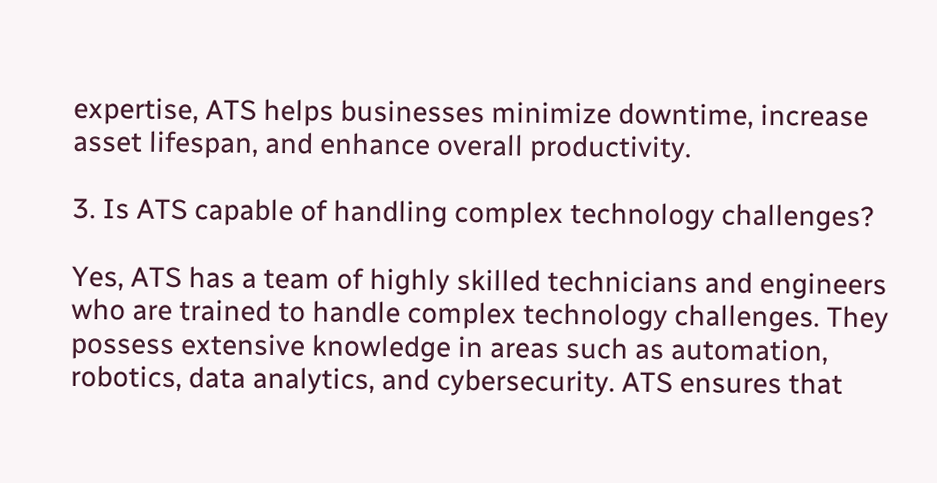expertise, ATS helps businesses minimize downtime, increase asset lifespan, and enhance overall productivity.

3. Is ATS capable of handling complex technology challenges?

Yes, ATS has a team of highly skilled technicians and engineers who are trained to handle complex technology challenges. They possess extensive knowledge in areas such as automation, robotics, data analytics, and cybersecurity. ATS ensures that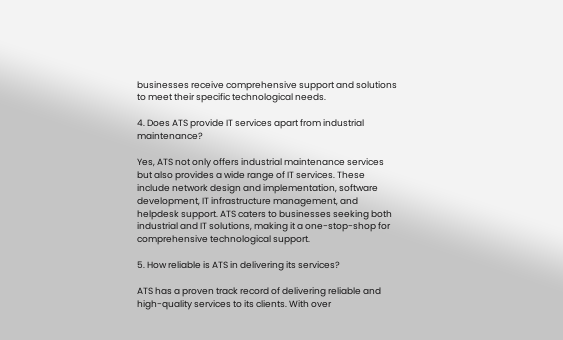businesses receive comprehensive support and solutions to meet their specific technological needs.

4. Does ATS provide IT services apart from industrial maintenance?

Yes, ATS not only offers industrial maintenance services but also provides a wide range of IT services. These include network design and implementation, software development, IT infrastructure management, and helpdesk support. ATS caters to businesses seeking both industrial and IT solutions, making it a one-stop-shop for comprehensive technological support.

5. How reliable is ATS in delivering its services?

ATS has a proven track record of delivering reliable and high-quality services to its clients. With over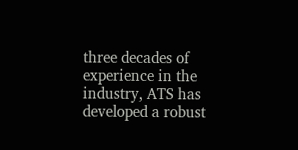three decades of experience in the industry, ATS has developed a robust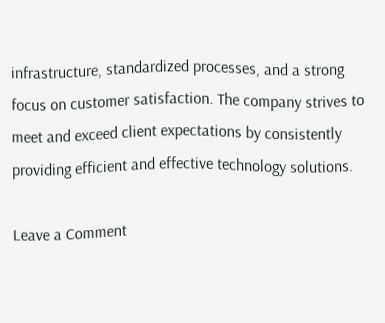infrastructure, standardized processes, and a strong focus on customer satisfaction. The company strives to meet and exceed client expectations by consistently providing efficient and effective technology solutions.

Leave a Comment